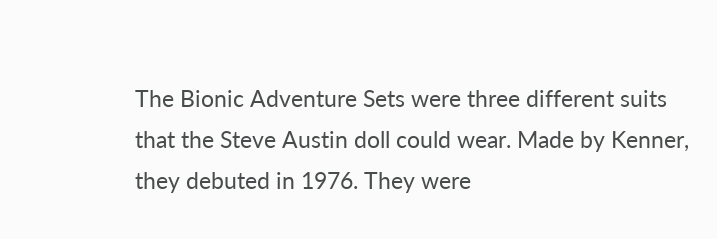The Bionic Adventure Sets were three different suits that the Steve Austin doll could wear. Made by Kenner, they debuted in 1976. They were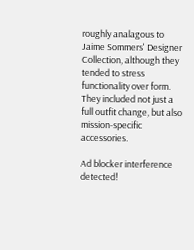roughly analagous to Jaime Sommers' Designer Collection, although they tended to stress functionality over form. They included not just a full outfit change, but also mission-specific accessories.

Ad blocker interference detected!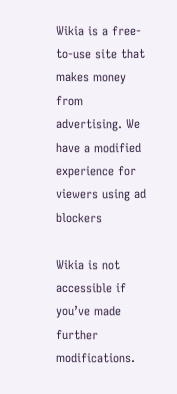Wikia is a free-to-use site that makes money from advertising. We have a modified experience for viewers using ad blockers

Wikia is not accessible if you’ve made further modifications.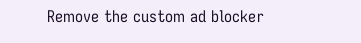Remove the custom ad blocker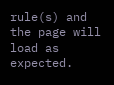rule(s) and the page will load as expected.